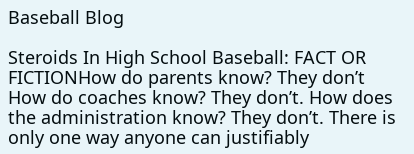Baseball Blog

Steroids In High School Baseball: FACT OR FICTIONHow do parents know? They don’t How do coaches know? They don’t. How does the administration know? They don’t. There is only one way anyone can justifiably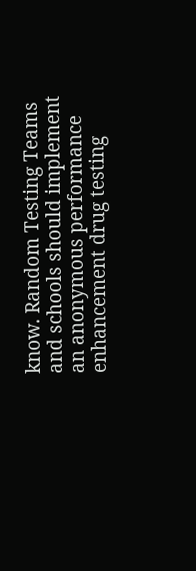know. Random Testing Teams and schools should implement an anonymous performance enhancement drug testing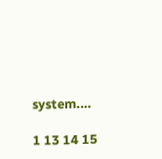system.…

1 13 14 15